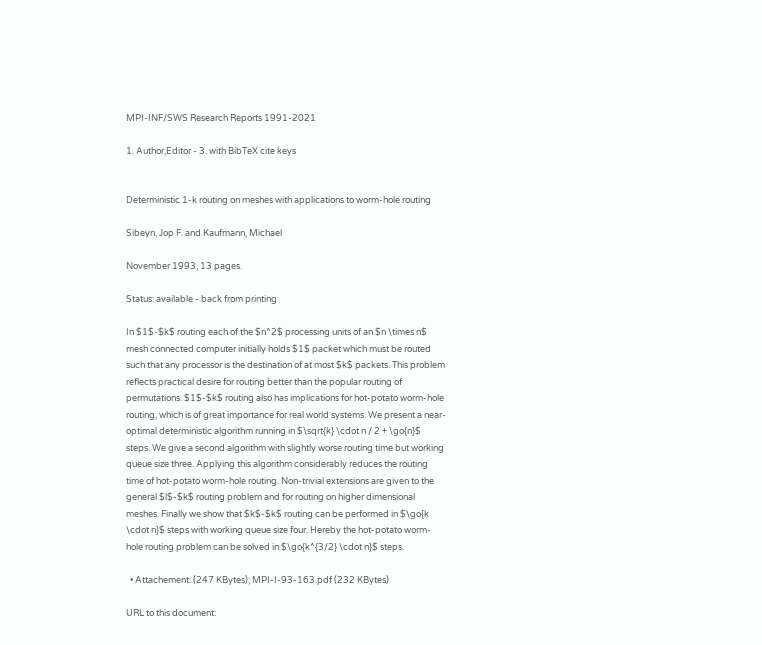MPI-INF/SWS Research Reports 1991-2021

1. Author,Editor - 3. with BibTeX cite keys


Deterministic 1-k routing on meshes with applications to worm-hole routing

Sibeyn, Jop F. and Kaufmann, Michael

November 1993, 13 pages.

Status: available - back from printing

In $1$-$k$ routing each of the $n^2$ processing units of an $n \times n$ mesh connected computer initially holds $1$ packet which must be routed such that any processor is the destination of at most $k$ packets. This problem reflects practical desire for routing better than the popular routing of permutations. $1$-$k$ routing also has implications for hot-potato worm-hole routing, which is of great importance for real world systems. We present a near-optimal deterministic algorithm running in $\sqrt{k} \cdot n / 2 + \go{n}$ steps. We give a second algorithm with slightly worse routing time but working queue size three. Applying this algorithm considerably reduces the routing time of hot-potato worm-hole routing. Non-trivial extensions are given to the general $l$-$k$ routing problem and for routing on higher dimensional meshes. Finally we show that $k$-$k$ routing can be performed in $\go{k \cdot n}$ steps with working queue size four. Hereby the hot-potato worm-hole routing problem can be solved in $\go{k^{3/2} \cdot n}$ steps.

  • Attachement: (247 KBytes); MPI-I-93-163.pdf (232 KBytes)

URL to this document: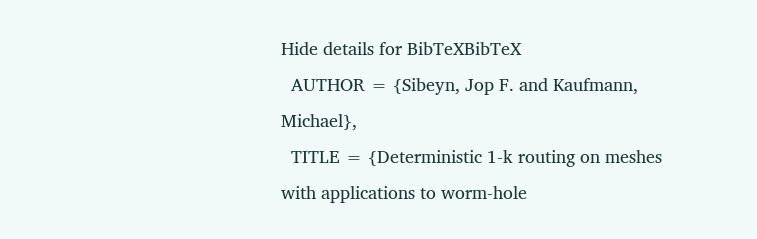Hide details for BibTeXBibTeX
  AUTHOR = {Sibeyn, Jop F. and Kaufmann, Michael},
  TITLE = {Deterministic 1-k routing on meshes with applications to worm-hole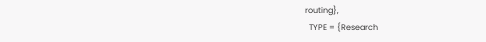routing},
  TYPE = {Research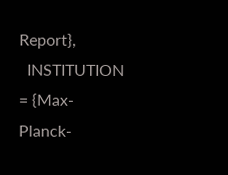Report},
  INSTITUTION = {Max-Planck-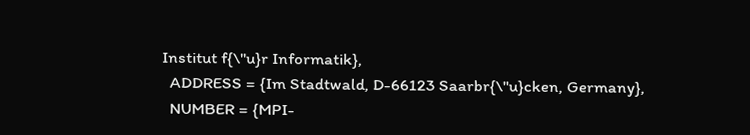Institut f{\"u}r Informatik},
  ADDRESS = {Im Stadtwald, D-66123 Saarbr{\"u}cken, Germany},
  NUMBER = {MPI-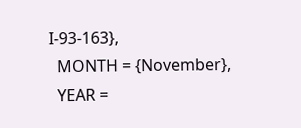I-93-163},
  MONTH = {November},
  YEAR =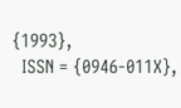{1993},
  ISSN = {0946-011X},